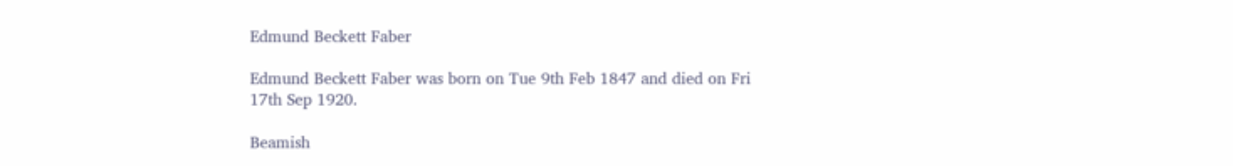Edmund Beckett Faber

Edmund Beckett Faber was born on Tue 9th Feb 1847 and died on Fri 17th Sep 1920.

Beamish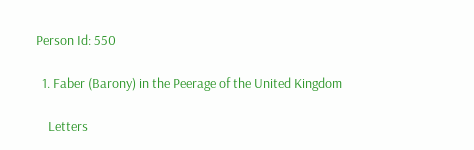Person Id: 550

  1. Faber (Barony) in the Peerage of the United Kingdom

    Letters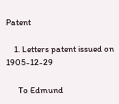Patent

    1. Letters patent issued on 1905-12-29

      To Edmund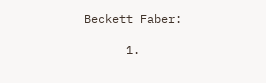Beckett Faber:

      1.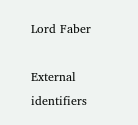Lord Faber

External identifiers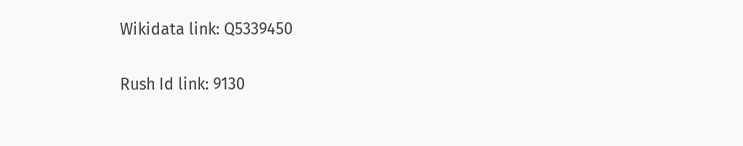Wikidata link: Q5339450

Rush Id link: 9130